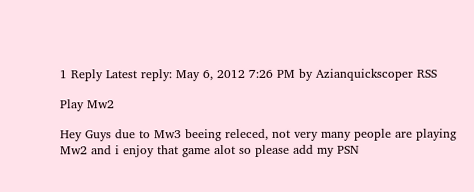1 Reply Latest reply: May 6, 2012 7:26 PM by Azianquickscoper RSS

Play Mw2

Hey Guys due to Mw3 beeing releced, not very many people are playing Mw2 and i enjoy that game alot so please add my PSN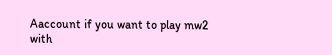Aaccount if you want to play mw2 with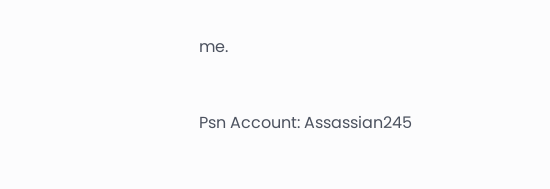me.


Psn Account: Assassian245